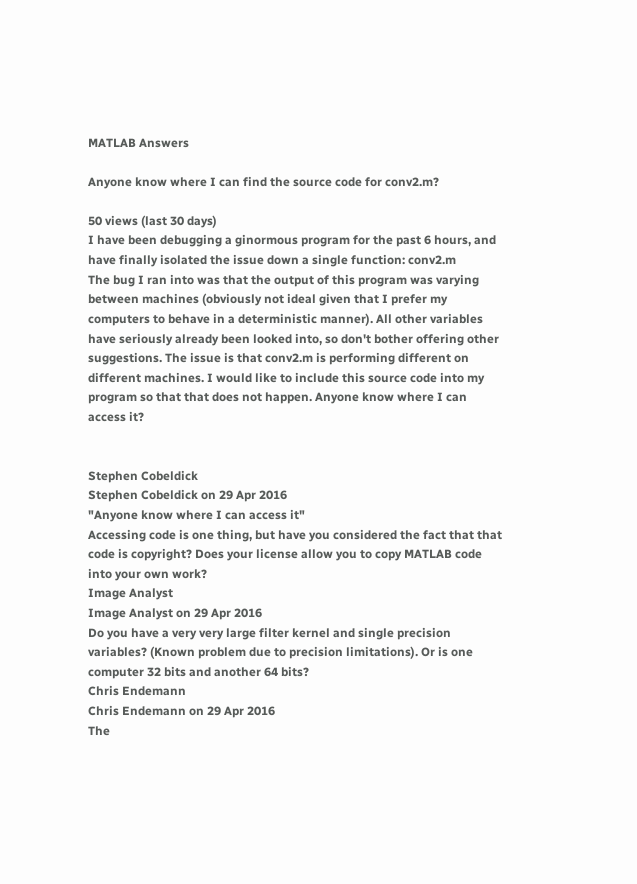MATLAB Answers

Anyone know where I can find the source code for conv2.m?

50 views (last 30 days)
I have been debugging a ginormous program for the past 6 hours, and have finally isolated the issue down a single function: conv2.m
The bug I ran into was that the output of this program was varying between machines (obviously not ideal given that I prefer my computers to behave in a deterministic manner). All other variables have seriously already been looked into, so don't bother offering other suggestions. The issue is that conv2.m is performing different on different machines. I would like to include this source code into my program so that that does not happen. Anyone know where I can access it?


Stephen Cobeldick
Stephen Cobeldick on 29 Apr 2016
"Anyone know where I can access it"
Accessing code is one thing, but have you considered the fact that that code is copyright? Does your license allow you to copy MATLAB code into your own work?
Image Analyst
Image Analyst on 29 Apr 2016
Do you have a very very large filter kernel and single precision variables? (Known problem due to precision limitations). Or is one computer 32 bits and another 64 bits?
Chris Endemann
Chris Endemann on 29 Apr 2016
The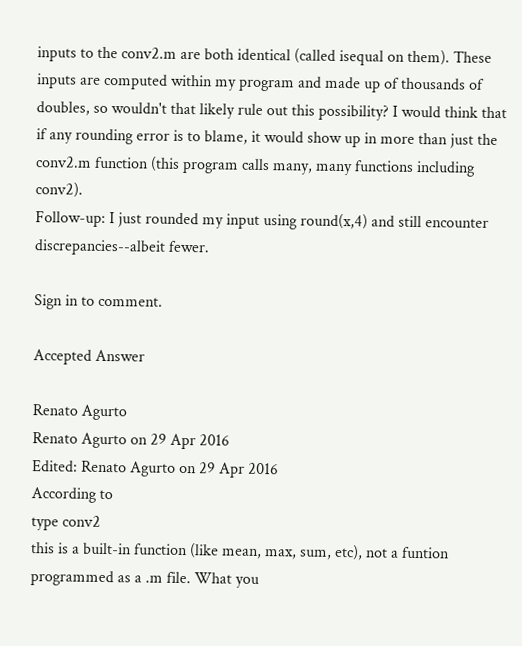inputs to the conv2.m are both identical (called isequal on them). These inputs are computed within my program and made up of thousands of doubles, so wouldn't that likely rule out this possibility? I would think that if any rounding error is to blame, it would show up in more than just the conv2.m function (this program calls many, many functions including conv2).
Follow-up: I just rounded my input using round(x,4) and still encounter discrepancies--albeit fewer.

Sign in to comment.

Accepted Answer

Renato Agurto
Renato Agurto on 29 Apr 2016
Edited: Renato Agurto on 29 Apr 2016
According to
type conv2
this is a built-in function (like mean, max, sum, etc), not a funtion programmed as a .m file. What you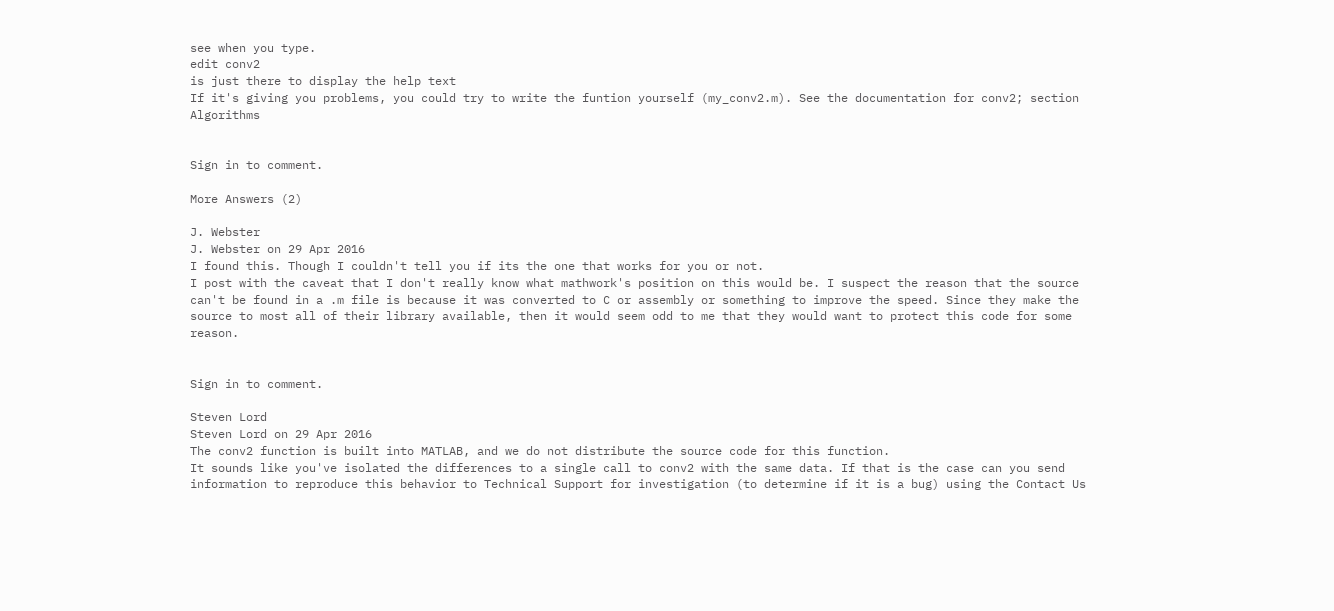see when you type.
edit conv2
is just there to display the help text
If it's giving you problems, you could try to write the funtion yourself (my_conv2.m). See the documentation for conv2; section Algorithms


Sign in to comment.

More Answers (2)

J. Webster
J. Webster on 29 Apr 2016
I found this. Though I couldn't tell you if its the one that works for you or not.
I post with the caveat that I don't really know what mathwork's position on this would be. I suspect the reason that the source can't be found in a .m file is because it was converted to C or assembly or something to improve the speed. Since they make the source to most all of their library available, then it would seem odd to me that they would want to protect this code for some reason.


Sign in to comment.

Steven Lord
Steven Lord on 29 Apr 2016
The conv2 function is built into MATLAB, and we do not distribute the source code for this function.
It sounds like you've isolated the differences to a single call to conv2 with the same data. If that is the case can you send information to reproduce this behavior to Technical Support for investigation (to determine if it is a bug) using the Contact Us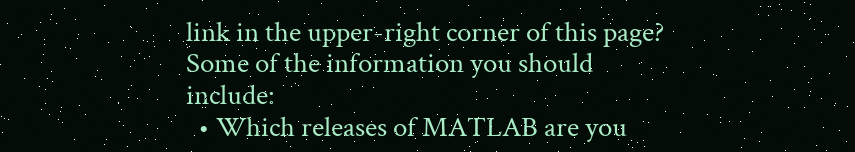link in the upper-right corner of this page? Some of the information you should include:
  • Which releases of MATLAB are you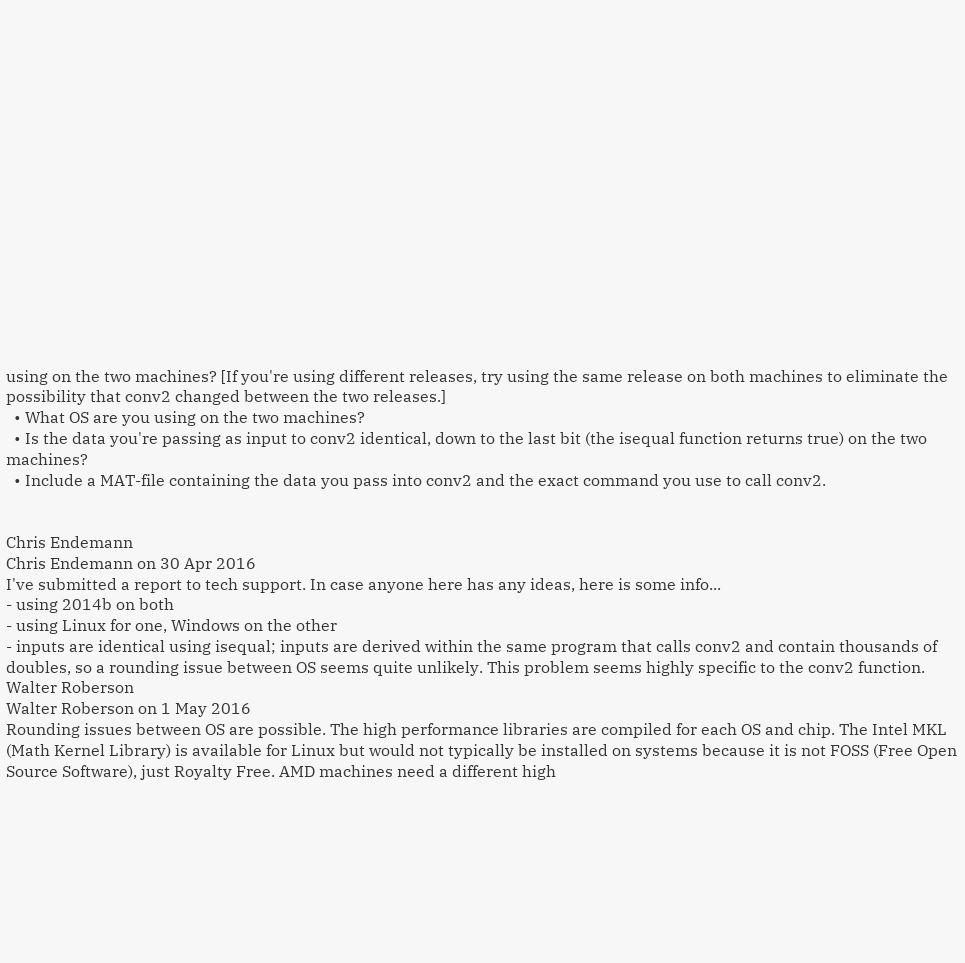using on the two machines? [If you're using different releases, try using the same release on both machines to eliminate the possibility that conv2 changed between the two releases.]
  • What OS are you using on the two machines?
  • Is the data you're passing as input to conv2 identical, down to the last bit (the isequal function returns true) on the two machines?
  • Include a MAT-file containing the data you pass into conv2 and the exact command you use to call conv2.


Chris Endemann
Chris Endemann on 30 Apr 2016
I've submitted a report to tech support. In case anyone here has any ideas, here is some info...
- using 2014b on both
- using Linux for one, Windows on the other
- inputs are identical using isequal; inputs are derived within the same program that calls conv2 and contain thousands of doubles, so a rounding issue between OS seems quite unlikely. This problem seems highly specific to the conv2 function.
Walter Roberson
Walter Roberson on 1 May 2016
Rounding issues between OS are possible. The high performance libraries are compiled for each OS and chip. The Intel MKL (Math Kernel Library) is available for Linux but would not typically be installed on systems because it is not FOSS (Free Open Source Software), just Royalty Free. AMD machines need a different high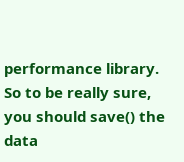performance library.
So to be really sure, you should save() the data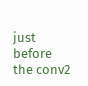just before the conv2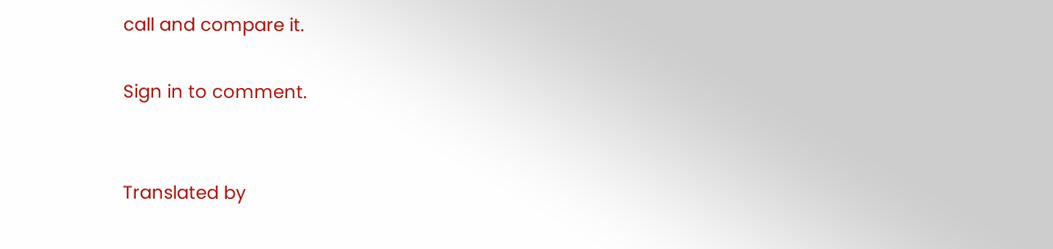call and compare it.

Sign in to comment.


Translated by